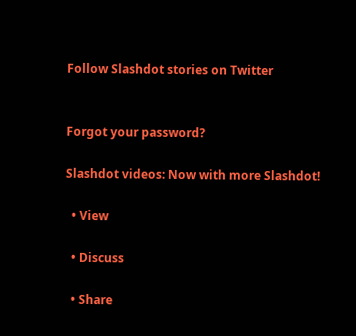Follow Slashdot stories on Twitter


Forgot your password?

Slashdot videos: Now with more Slashdot!

  • View

  • Discuss

  • Share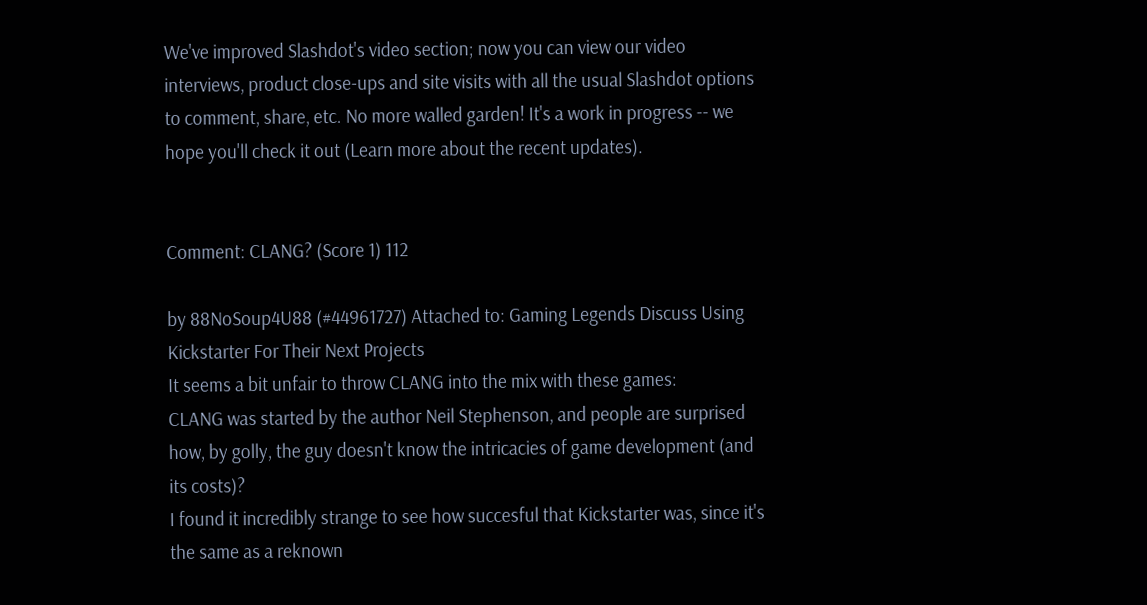We've improved Slashdot's video section; now you can view our video interviews, product close-ups and site visits with all the usual Slashdot options to comment, share, etc. No more walled garden! It's a work in progress -- we hope you'll check it out (Learn more about the recent updates).


Comment: CLANG? (Score 1) 112

by 88NoSoup4U88 (#44961727) Attached to: Gaming Legends Discuss Using Kickstarter For Their Next Projects
It seems a bit unfair to throw CLANG into the mix with these games:
CLANG was started by the author Neil Stephenson, and people are surprised how, by golly, the guy doesn't know the intricacies of game development (and its costs)?
I found it incredibly strange to see how succesful that Kickstarter was, since it's the same as a reknown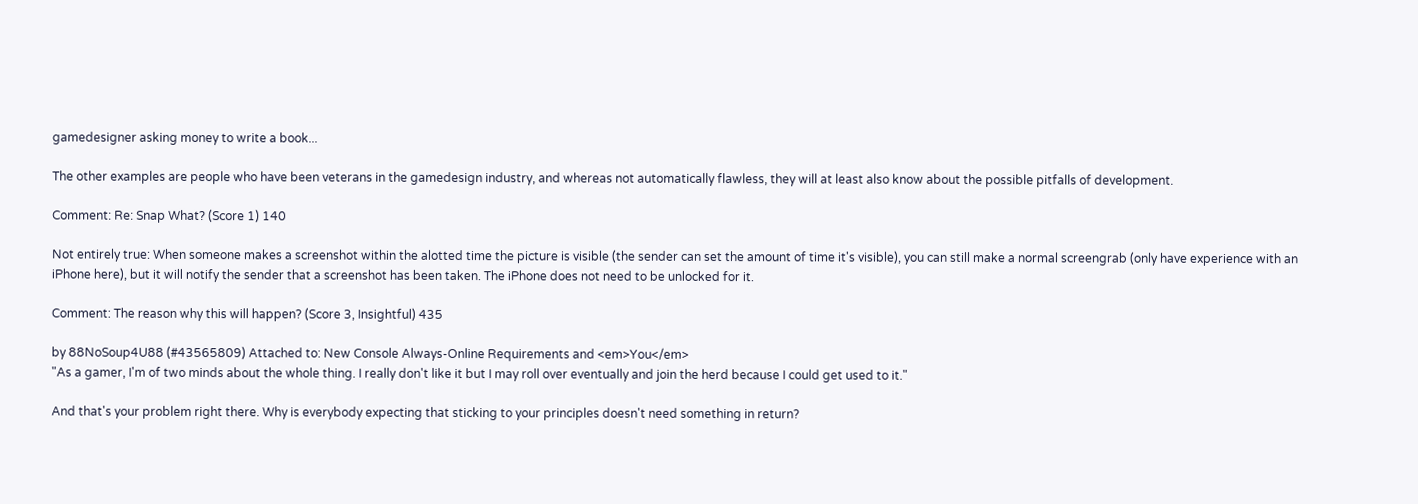gamedesigner asking money to write a book...

The other examples are people who have been veterans in the gamedesign industry, and whereas not automatically flawless, they will at least also know about the possible pitfalls of development.

Comment: Re: Snap What? (Score 1) 140

Not entirely true: When someone makes a screenshot within the alotted time the picture is visible (the sender can set the amount of time it's visible), you can still make a normal screengrab (only have experience with an iPhone here), but it will notify the sender that a screenshot has been taken. The iPhone does not need to be unlocked for it.

Comment: The reason why this will happen? (Score 3, Insightful) 435

by 88NoSoup4U88 (#43565809) Attached to: New Console Always-Online Requirements and <em>You</em>
"As a gamer, I'm of two minds about the whole thing. I really don't like it but I may roll over eventually and join the herd because I could get used to it."

And that's your problem right there. Why is everybody expecting that sticking to your principles doesn't need something in return?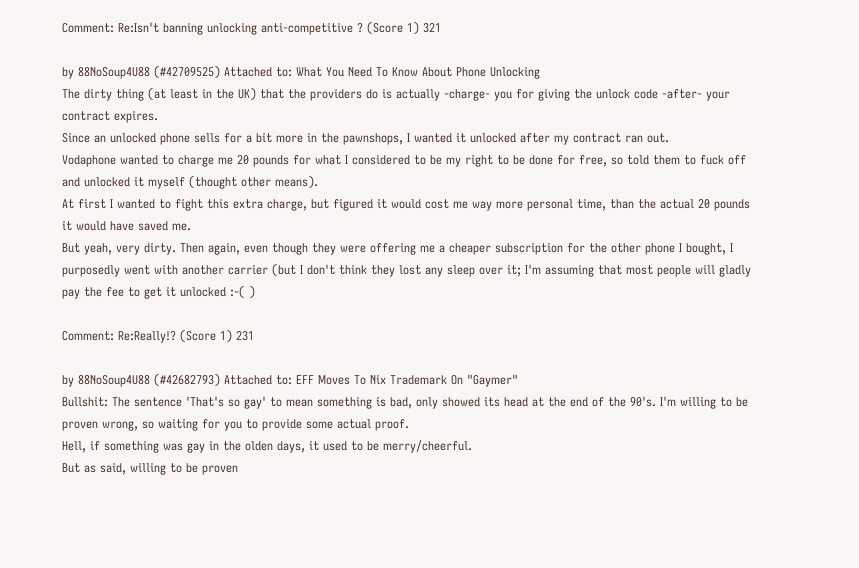Comment: Re:Isn't banning unlocking anti-competitive ? (Score 1) 321

by 88NoSoup4U88 (#42709525) Attached to: What You Need To Know About Phone Unlocking
The dirty thing (at least in the UK) that the providers do is actually -charge- you for giving the unlock code -after- your contract expires.
Since an unlocked phone sells for a bit more in the pawnshops, I wanted it unlocked after my contract ran out.
Vodaphone wanted to charge me 20 pounds for what I considered to be my right to be done for free, so told them to fuck off and unlocked it myself (thought other means).
At first I wanted to fight this extra charge, but figured it would cost me way more personal time, than the actual 20 pounds it would have saved me.
But yeah, very dirty. Then again, even though they were offering me a cheaper subscription for the other phone I bought, I purposedly went with another carrier (but I don't think they lost any sleep over it; I'm assuming that most people will gladly pay the fee to get it unlocked :-( )

Comment: Re:Really!? (Score 1) 231

by 88NoSoup4U88 (#42682793) Attached to: EFF Moves To Nix Trademark On "Gaymer"
Bullshit: The sentence 'That's so gay' to mean something is bad, only showed its head at the end of the 90's. I'm willing to be proven wrong, so waiting for you to provide some actual proof.
Hell, if something was gay in the olden days, it used to be merry/cheerful.
But as said, willing to be proven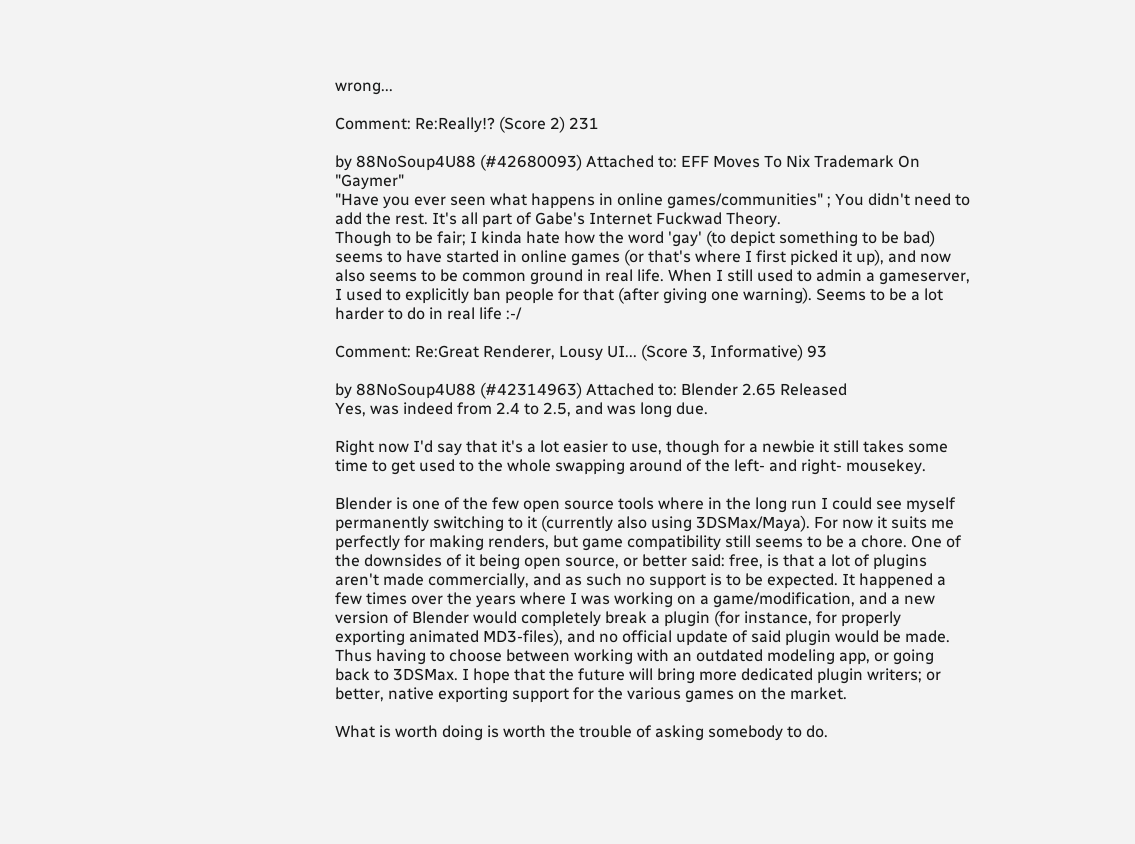wrong...

Comment: Re:Really!? (Score 2) 231

by 88NoSoup4U88 (#42680093) Attached to: EFF Moves To Nix Trademark On "Gaymer"
"Have you ever seen what happens in online games/communities" ; You didn't need to add the rest. It's all part of Gabe's Internet Fuckwad Theory.
Though to be fair; I kinda hate how the word 'gay' (to depict something to be bad) seems to have started in online games (or that's where I first picked it up), and now also seems to be common ground in real life. When I still used to admin a gameserver, I used to explicitly ban people for that (after giving one warning). Seems to be a lot harder to do in real life :-/

Comment: Re:Great Renderer, Lousy UI... (Score 3, Informative) 93

by 88NoSoup4U88 (#42314963) Attached to: Blender 2.65 Released
Yes, was indeed from 2.4 to 2.5, and was long due.

Right now I'd say that it's a lot easier to use, though for a newbie it still takes some time to get used to the whole swapping around of the left- and right- mousekey.

Blender is one of the few open source tools where in the long run I could see myself permanently switching to it (currently also using 3DSMax/Maya). For now it suits me perfectly for making renders, but game compatibility still seems to be a chore. One of the downsides of it being open source, or better said: free, is that a lot of plugins aren't made commercially, and as such no support is to be expected. It happened a few times over the years where I was working on a game/modification, and a new version of Blender would completely break a plugin (for instance, for properly exporting animated MD3-files), and no official update of said plugin would be made. Thus having to choose between working with an outdated modeling app, or going back to 3DSMax. I hope that the future will bring more dedicated plugin writers; or better, native exporting support for the various games on the market.

What is worth doing is worth the trouble of asking somebody to do.